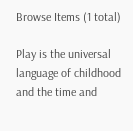Browse Items (1 total)

Play is the universal language of childhood and the time and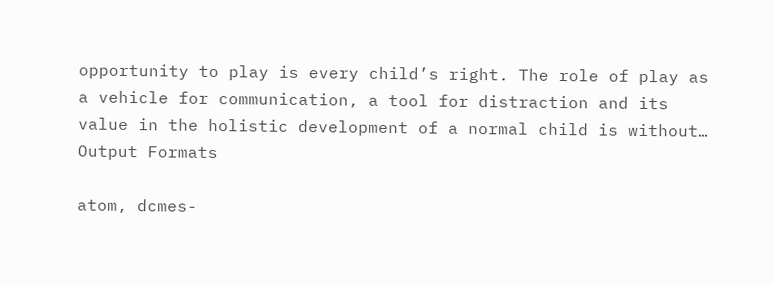opportunity to play is every child’s right. The role of play as a vehicle for communication, a tool for distraction and its value in the holistic development of a normal child is without…
Output Formats

atom, dcmes-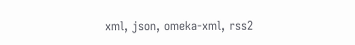xml, json, omeka-xml, rss2